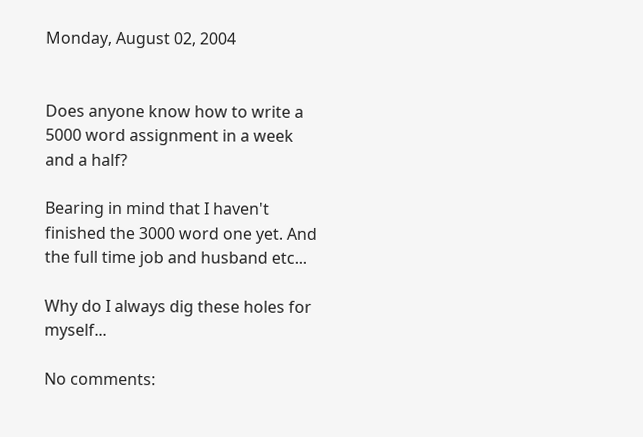Monday, August 02, 2004


Does anyone know how to write a 5000 word assignment in a week and a half?

Bearing in mind that I haven't finished the 3000 word one yet. And the full time job and husband etc...

Why do I always dig these holes for myself...

No comments: